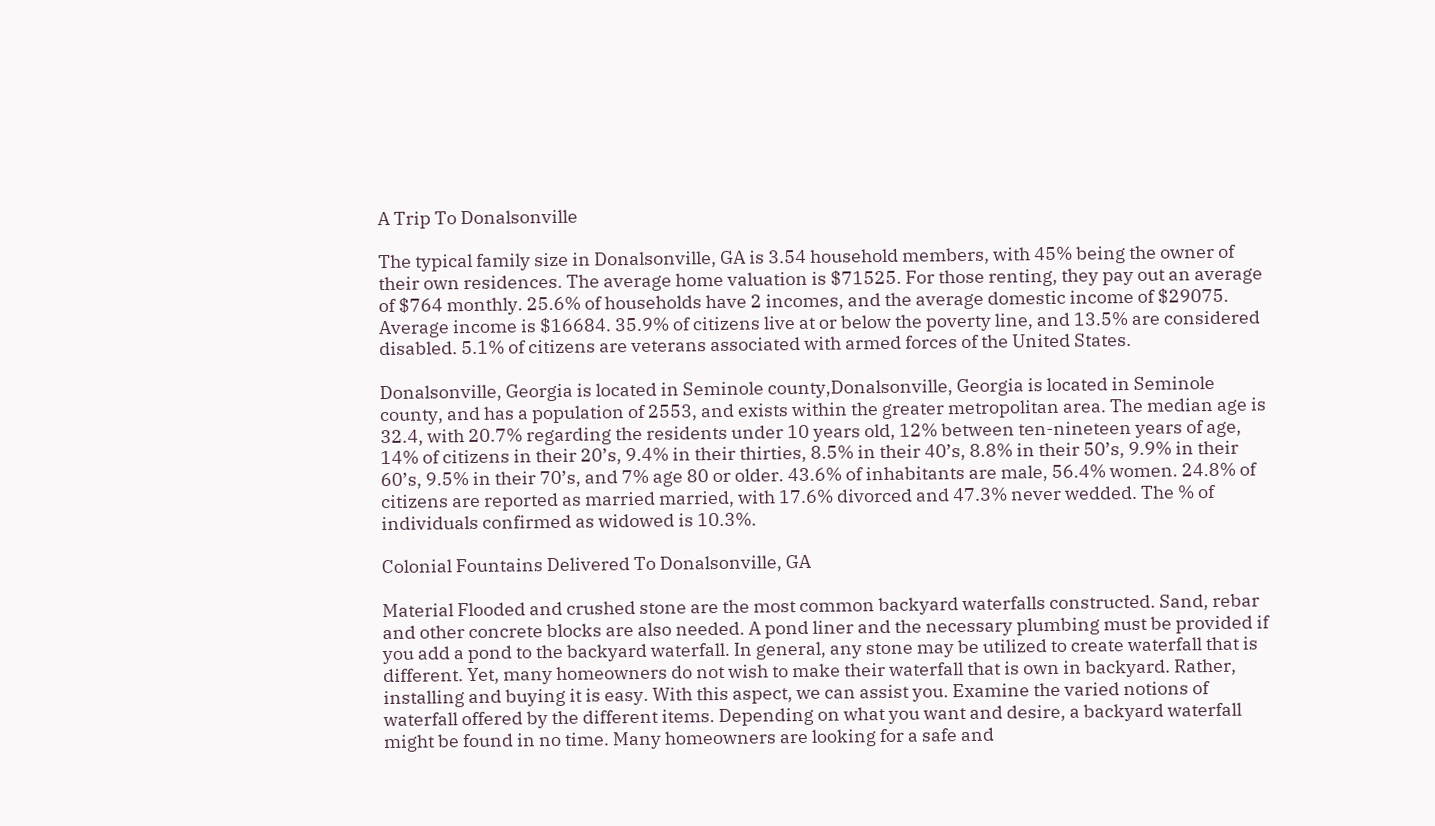A Trip To Donalsonville

The typical family size in Donalsonville, GA is 3.54 household members, with 45% being the owner of their own residences. The average home valuation is $71525. For those renting, they pay out an average of $764 monthly. 25.6% of households have 2 incomes, and the average domestic income of $29075. Average income is $16684. 35.9% of citizens live at or below the poverty line, and 13.5% are considered disabled. 5.1% of citizens are veterans associated with armed forces of the United States.

Donalsonville, Georgia is located in Seminole county,Donalsonville, Georgia is located in Seminole county, and has a population of 2553, and exists within the greater metropolitan area. The median age is 32.4, with 20.7% regarding the residents under 10 years old, 12% between ten-nineteen years of age, 14% of citizens in their 20’s, 9.4% in their thirties, 8.5% in their 40’s, 8.8% in their 50’s, 9.9% in their 60’s, 9.5% in their 70’s, and 7% age 80 or older. 43.6% of inhabitants are male, 56.4% women. 24.8% of citizens are reported as married married, with 17.6% divorced and 47.3% never wedded. The % of individuals confirmed as widowed is 10.3%.

Colonial Fountains Delivered To Donalsonville, GA

Material Flooded and crushed stone are the most common backyard waterfalls constructed. Sand, rebar and other concrete blocks are also needed. A pond liner and the necessary plumbing must be provided if you add a pond to the backyard waterfall. In general, any stone may be utilized to create waterfall that is different. Yet, many homeowners do not wish to make their waterfall that is own in backyard. Rather, installing and buying it is easy. With this aspect, we can assist you. Examine the varied notions of waterfall offered by the different items. Depending on what you want and desire, a backyard waterfall might be found in no time. Many homeowners are looking for a safe and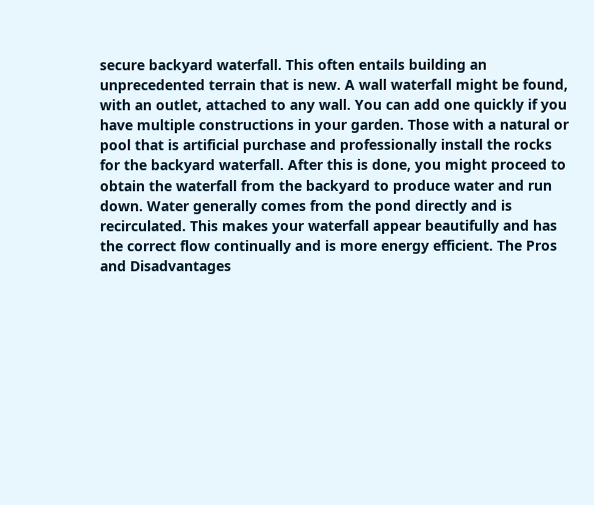secure backyard waterfall. This often entails building an unprecedented terrain that is new. A wall waterfall might be found, with an outlet, attached to any wall. You can add one quickly if you have multiple constructions in your garden. Those with a natural or pool that is artificial purchase and professionally install the rocks for the backyard waterfall. After this is done, you might proceed to obtain the waterfall from the backyard to produce water and run down. Water generally comes from the pond directly and is recirculated. This makes your waterfall appear beautifully and has the correct flow continually and is more energy efficient. The Pros and Disadvantages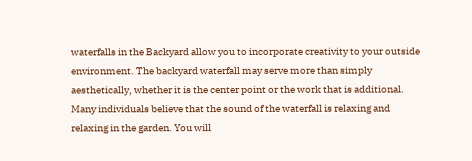waterfalls in the Backyard allow you to incorporate creativity to your outside environment. The backyard waterfall may serve more than simply aesthetically, whether it is the center point or the work that is additional. Many individuals believe that the sound of the waterfall is relaxing and relaxing in the garden. You will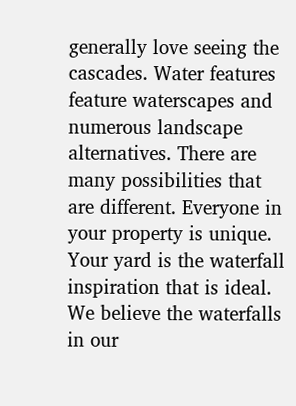generally love seeing the cascades. Water features feature waterscapes and numerous landscape alternatives. There are many possibilities that are different. Everyone in your property is unique. Your yard is the waterfall inspiration that is ideal. We believe the waterfalls in our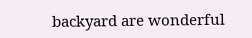backyard are wonderful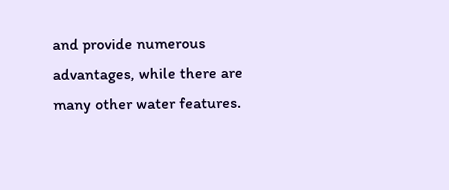and provide numerous advantages, while there are many other water features.